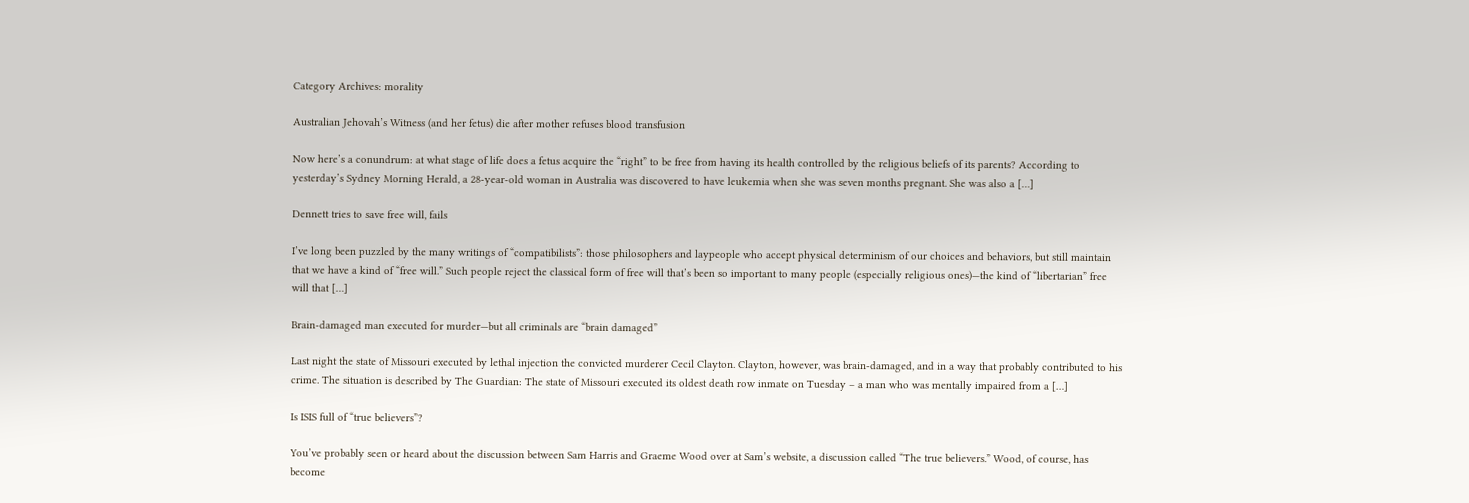Category Archives: morality

Australian Jehovah’s Witness (and her fetus) die after mother refuses blood transfusion

Now here’s a conundrum: at what stage of life does a fetus acquire the “right” to be free from having its health controlled by the religious beliefs of its parents? According to yesterday’s Sydney Morning Herald, a 28-year-old woman in Australia was discovered to have leukemia when she was seven months pregnant. She was also a […]

Dennett tries to save free will, fails

I’ve long been puzzled by the many writings of “compatibilists”: those philosophers and laypeople who accept physical determinism of our choices and behaviors, but still maintain that we have a kind of “free will.” Such people reject the classical form of free will that’s been so important to many people (especially religious ones)—the kind of “libertarian” free will that […]

Brain-damaged man executed for murder—but all criminals are “brain damaged”

Last night the state of Missouri executed by lethal injection the convicted murderer Cecil Clayton. Clayton, however, was brain-damaged, and in a way that probably contributed to his crime. The situation is described by The Guardian: The state of Missouri executed its oldest death row inmate on Tuesday – a man who was mentally impaired from a […]

Is ISIS full of “true believers”?

You’ve probably seen or heard about the discussion between Sam Harris and Graeme Wood over at Sam’s website, a discussion called “The true believers.” Wood, of course, has become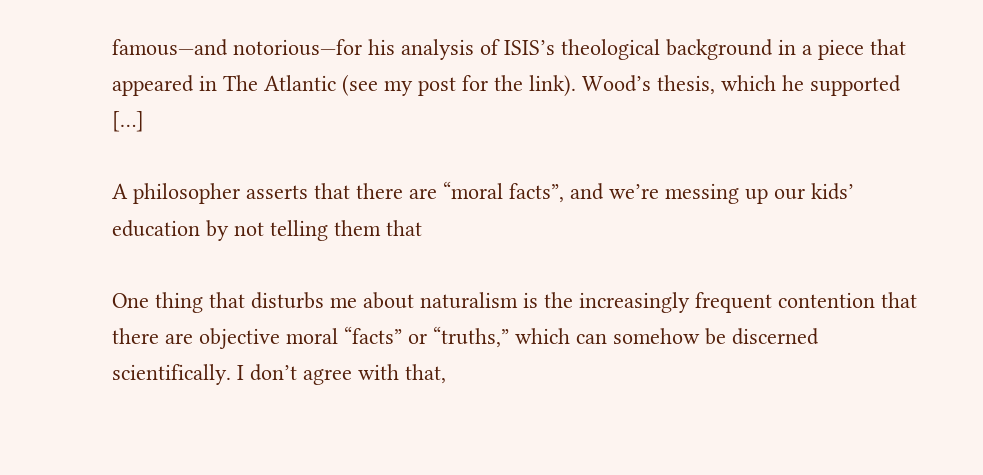famous—and notorious—for his analysis of ISIS’s theological background in a piece that appeared in The Atlantic (see my post for the link). Wood’s thesis, which he supported […]

A philosopher asserts that there are “moral facts”, and we’re messing up our kids’ education by not telling them that

One thing that disturbs me about naturalism is the increasingly frequent contention that there are objective moral “facts” or “truths,” which can somehow be discerned scientifically. I don’t agree with that,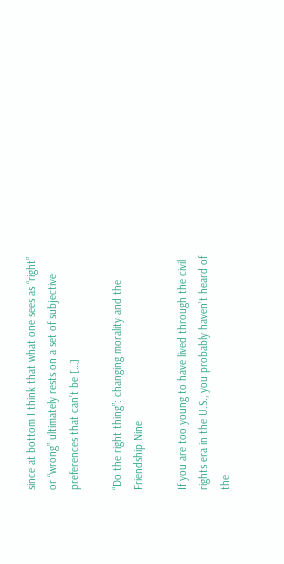since at bottom I think that what one sees as “right” or “wrong” ultimately rests on a set of subjective preferences that can’t be […]

“Do the right thing”: changing morality and the Friendship Nine

If you are too young to have lived through the civil rights era in the U.S., you probably haven’t heard of the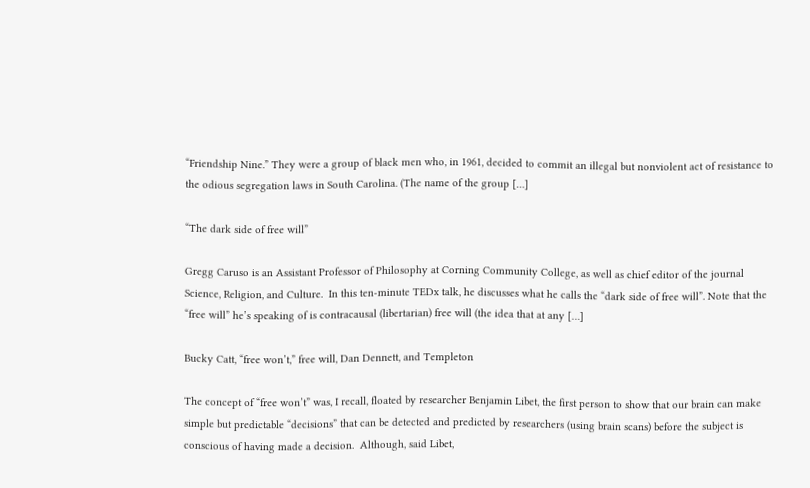“Friendship Nine.” They were a group of black men who, in 1961, decided to commit an illegal but nonviolent act of resistance to the odious segregation laws in South Carolina. (The name of the group […]

“The dark side of free will”

Gregg Caruso is an Assistant Professor of Philosophy at Corning Community College, as well as chief editor of the journal Science, Religion, and Culture.  In this ten-minute TEDx talk, he discusses what he calls the “dark side of free will”. Note that the “free will” he’s speaking of is contracausal (libertarian) free will (the idea that at any […]

Bucky Catt, “free won’t,” free will, Dan Dennett, and Templeton

The concept of “free won’t” was, I recall, floated by researcher Benjamin Libet, the first person to show that our brain can make simple but predictable “decisions” that can be detected and predicted by researchers (using brain scans) before the subject is conscious of having made a decision.  Although, said Libet,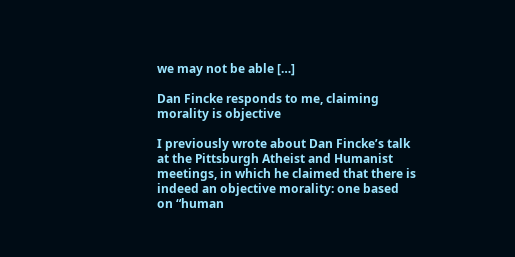we may not be able […]

Dan Fincke responds to me, claiming morality is objective

I previously wrote about Dan Fincke’s talk at the Pittsburgh Atheist and Humanist meetings, in which he claimed that there is indeed an objective morality: one based on “human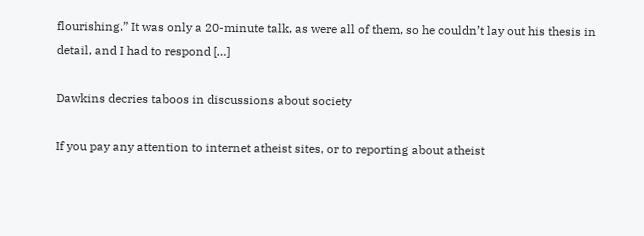flourishing.” It was only a 20-minute talk, as were all of them, so he couldn’t lay out his thesis in detail, and I had to respond […]

Dawkins decries taboos in discussions about society

If you pay any attention to internet atheist sites, or to reporting about atheist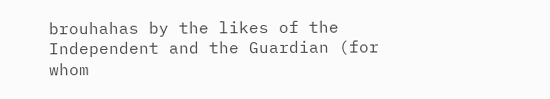brouhahas by the likes of the Independent and the Guardian (for whom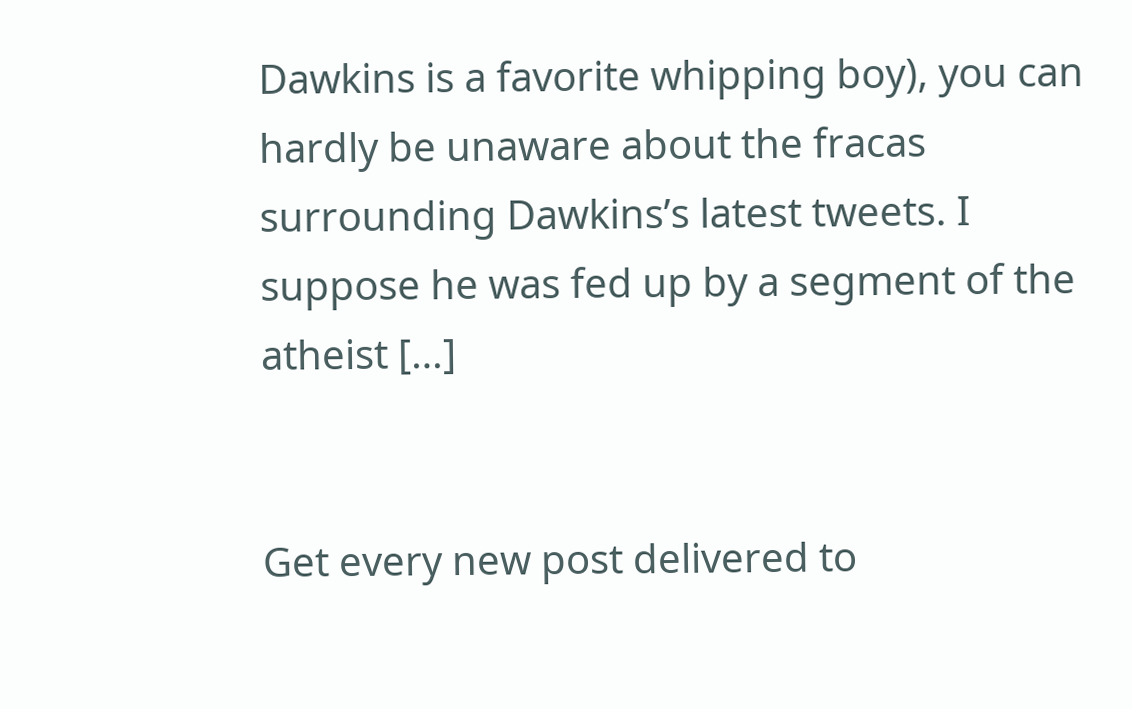Dawkins is a favorite whipping boy), you can hardly be unaware about the fracas surrounding Dawkins’s latest tweets. I suppose he was fed up by a segment of the atheist […]


Get every new post delivered to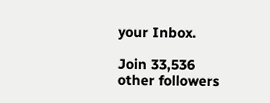your Inbox.

Join 33,536 other followers